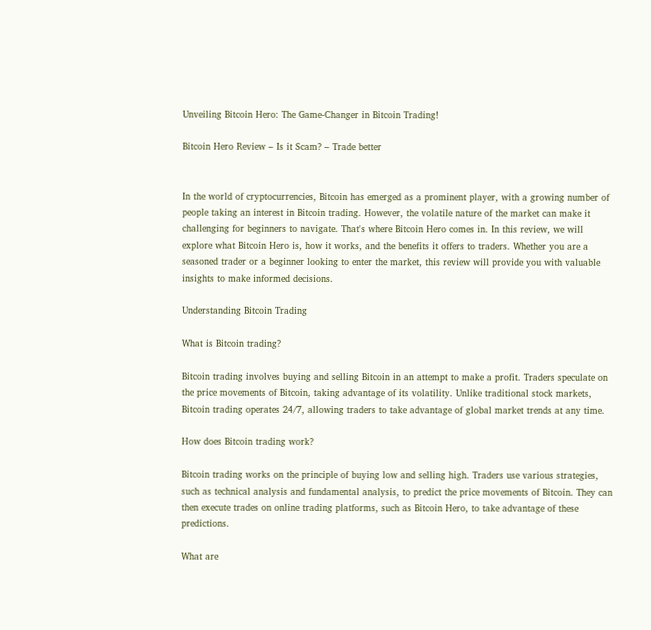Unveiling Bitcoin Hero: The Game-Changer in Bitcoin Trading!

Bitcoin Hero Review – Is it Scam? – Trade better


In the world of cryptocurrencies, Bitcoin has emerged as a prominent player, with a growing number of people taking an interest in Bitcoin trading. However, the volatile nature of the market can make it challenging for beginners to navigate. That's where Bitcoin Hero comes in. In this review, we will explore what Bitcoin Hero is, how it works, and the benefits it offers to traders. Whether you are a seasoned trader or a beginner looking to enter the market, this review will provide you with valuable insights to make informed decisions.

Understanding Bitcoin Trading

What is Bitcoin trading?

Bitcoin trading involves buying and selling Bitcoin in an attempt to make a profit. Traders speculate on the price movements of Bitcoin, taking advantage of its volatility. Unlike traditional stock markets, Bitcoin trading operates 24/7, allowing traders to take advantage of global market trends at any time.

How does Bitcoin trading work?

Bitcoin trading works on the principle of buying low and selling high. Traders use various strategies, such as technical analysis and fundamental analysis, to predict the price movements of Bitcoin. They can then execute trades on online trading platforms, such as Bitcoin Hero, to take advantage of these predictions.

What are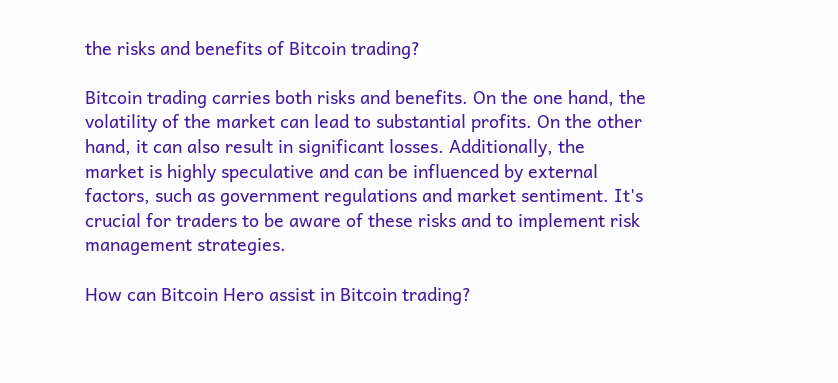the risks and benefits of Bitcoin trading?

Bitcoin trading carries both risks and benefits. On the one hand, the volatility of the market can lead to substantial profits. On the other hand, it can also result in significant losses. Additionally, the market is highly speculative and can be influenced by external factors, such as government regulations and market sentiment. It's crucial for traders to be aware of these risks and to implement risk management strategies.

How can Bitcoin Hero assist in Bitcoin trading?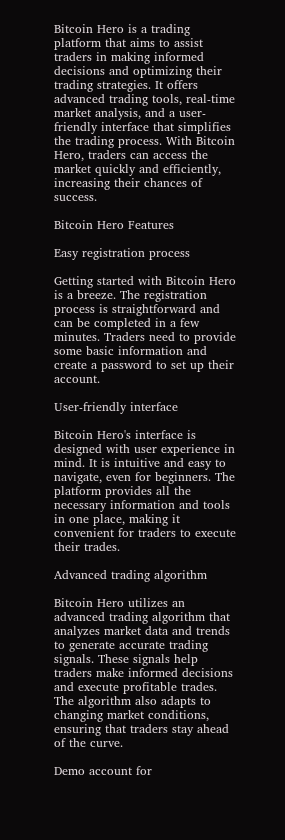Bitcoin Hero is a trading platform that aims to assist traders in making informed decisions and optimizing their trading strategies. It offers advanced trading tools, real-time market analysis, and a user-friendly interface that simplifies the trading process. With Bitcoin Hero, traders can access the market quickly and efficiently, increasing their chances of success.

Bitcoin Hero Features

Easy registration process

Getting started with Bitcoin Hero is a breeze. The registration process is straightforward and can be completed in a few minutes. Traders need to provide some basic information and create a password to set up their account.

User-friendly interface

Bitcoin Hero's interface is designed with user experience in mind. It is intuitive and easy to navigate, even for beginners. The platform provides all the necessary information and tools in one place, making it convenient for traders to execute their trades.

Advanced trading algorithm

Bitcoin Hero utilizes an advanced trading algorithm that analyzes market data and trends to generate accurate trading signals. These signals help traders make informed decisions and execute profitable trades. The algorithm also adapts to changing market conditions, ensuring that traders stay ahead of the curve.

Demo account for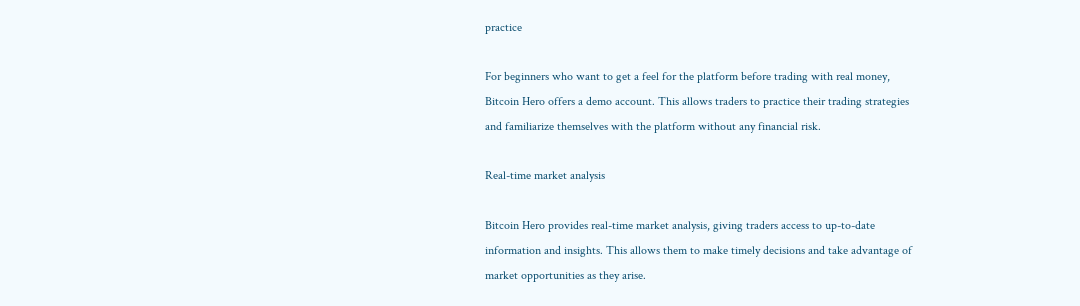practice

For beginners who want to get a feel for the platform before trading with real money, Bitcoin Hero offers a demo account. This allows traders to practice their trading strategies and familiarize themselves with the platform without any financial risk.

Real-time market analysis

Bitcoin Hero provides real-time market analysis, giving traders access to up-to-date information and insights. This allows them to make timely decisions and take advantage of market opportunities as they arise.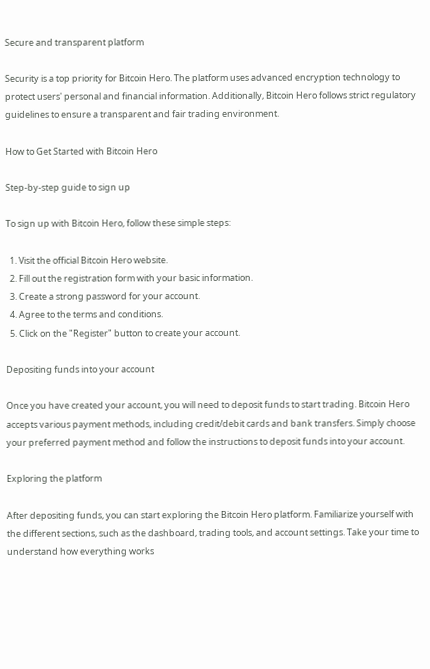Secure and transparent platform

Security is a top priority for Bitcoin Hero. The platform uses advanced encryption technology to protect users' personal and financial information. Additionally, Bitcoin Hero follows strict regulatory guidelines to ensure a transparent and fair trading environment.

How to Get Started with Bitcoin Hero

Step-by-step guide to sign up

To sign up with Bitcoin Hero, follow these simple steps:

  1. Visit the official Bitcoin Hero website.
  2. Fill out the registration form with your basic information.
  3. Create a strong password for your account.
  4. Agree to the terms and conditions.
  5. Click on the "Register" button to create your account.

Depositing funds into your account

Once you have created your account, you will need to deposit funds to start trading. Bitcoin Hero accepts various payment methods, including credit/debit cards and bank transfers. Simply choose your preferred payment method and follow the instructions to deposit funds into your account.

Exploring the platform

After depositing funds, you can start exploring the Bitcoin Hero platform. Familiarize yourself with the different sections, such as the dashboard, trading tools, and account settings. Take your time to understand how everything works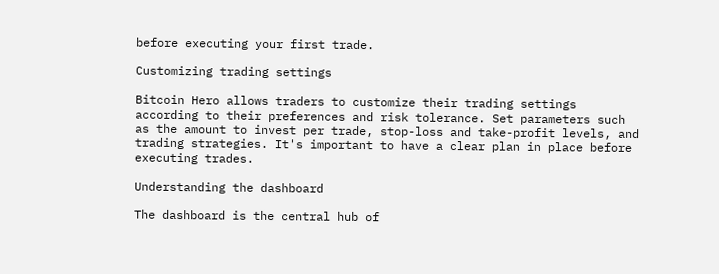before executing your first trade.

Customizing trading settings

Bitcoin Hero allows traders to customize their trading settings according to their preferences and risk tolerance. Set parameters such as the amount to invest per trade, stop-loss and take-profit levels, and trading strategies. It's important to have a clear plan in place before executing trades.

Understanding the dashboard

The dashboard is the central hub of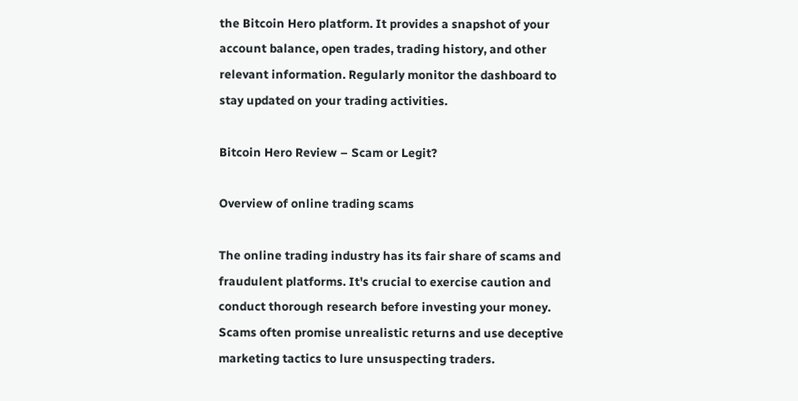the Bitcoin Hero platform. It provides a snapshot of your account balance, open trades, trading history, and other relevant information. Regularly monitor the dashboard to stay updated on your trading activities.

Bitcoin Hero Review – Scam or Legit?

Overview of online trading scams

The online trading industry has its fair share of scams and fraudulent platforms. It's crucial to exercise caution and conduct thorough research before investing your money. Scams often promise unrealistic returns and use deceptive marketing tactics to lure unsuspecting traders.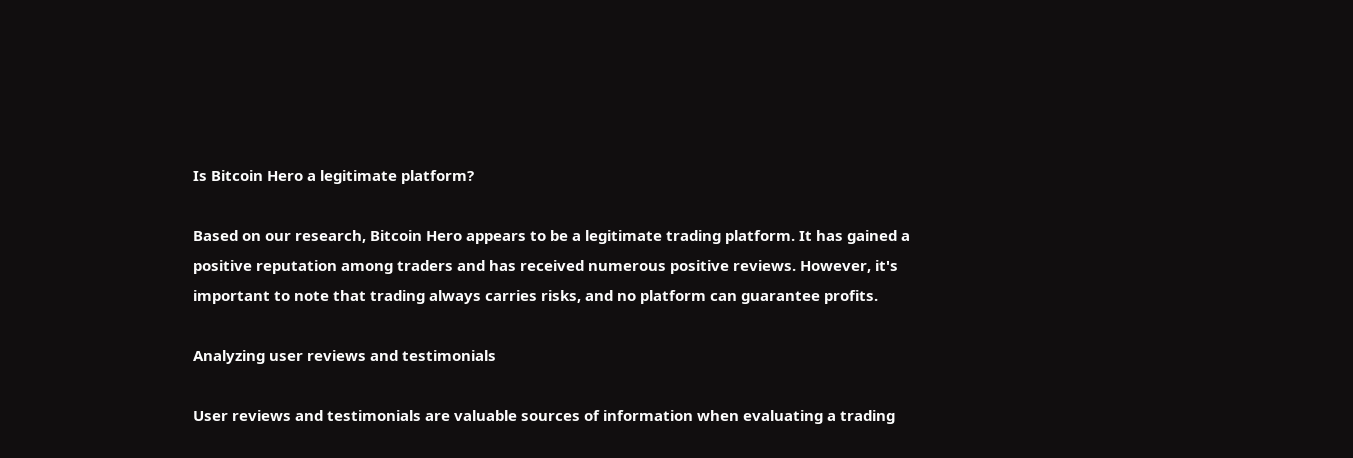Is Bitcoin Hero a legitimate platform?

Based on our research, Bitcoin Hero appears to be a legitimate trading platform. It has gained a positive reputation among traders and has received numerous positive reviews. However, it's important to note that trading always carries risks, and no platform can guarantee profits.

Analyzing user reviews and testimonials

User reviews and testimonials are valuable sources of information when evaluating a trading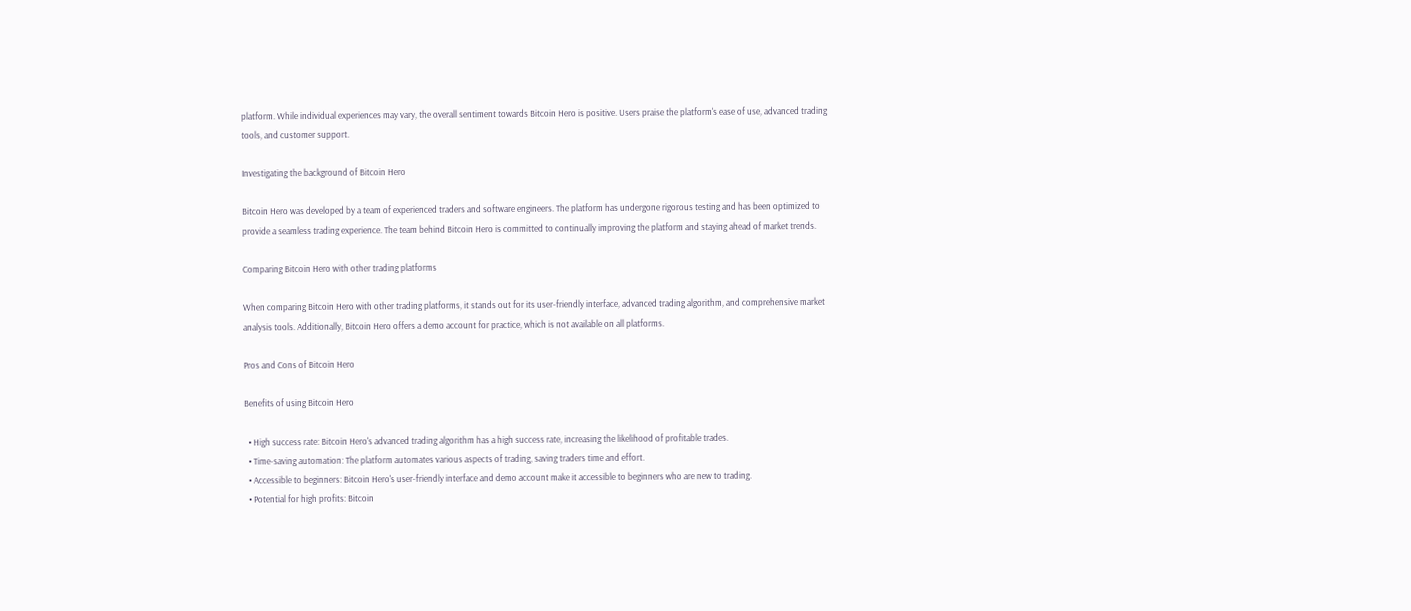platform. While individual experiences may vary, the overall sentiment towards Bitcoin Hero is positive. Users praise the platform's ease of use, advanced trading tools, and customer support.

Investigating the background of Bitcoin Hero

Bitcoin Hero was developed by a team of experienced traders and software engineers. The platform has undergone rigorous testing and has been optimized to provide a seamless trading experience. The team behind Bitcoin Hero is committed to continually improving the platform and staying ahead of market trends.

Comparing Bitcoin Hero with other trading platforms

When comparing Bitcoin Hero with other trading platforms, it stands out for its user-friendly interface, advanced trading algorithm, and comprehensive market analysis tools. Additionally, Bitcoin Hero offers a demo account for practice, which is not available on all platforms.

Pros and Cons of Bitcoin Hero

Benefits of using Bitcoin Hero

  • High success rate: Bitcoin Hero's advanced trading algorithm has a high success rate, increasing the likelihood of profitable trades.
  • Time-saving automation: The platform automates various aspects of trading, saving traders time and effort.
  • Accessible to beginners: Bitcoin Hero's user-friendly interface and demo account make it accessible to beginners who are new to trading.
  • Potential for high profits: Bitcoin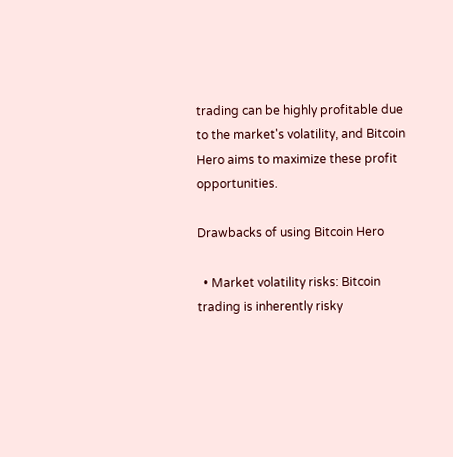trading can be highly profitable due to the market's volatility, and Bitcoin Hero aims to maximize these profit opportunities.

Drawbacks of using Bitcoin Hero

  • Market volatility risks: Bitcoin trading is inherently risky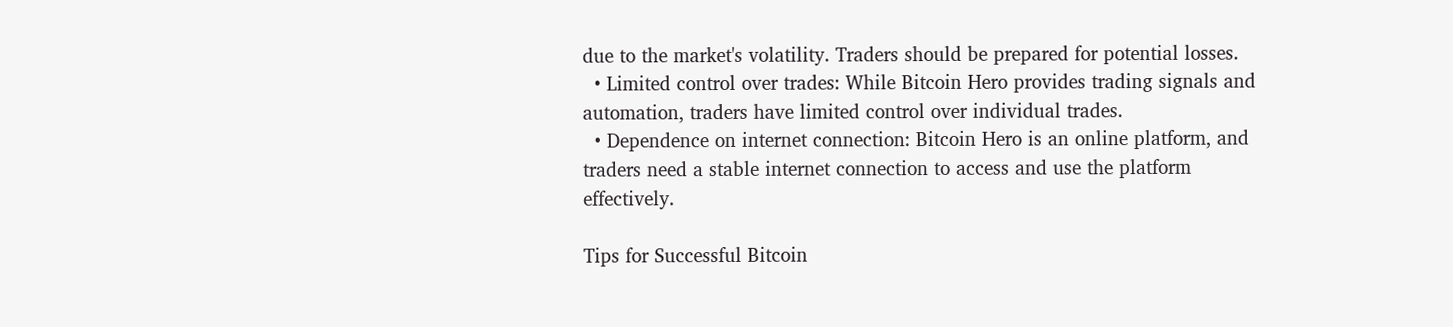due to the market's volatility. Traders should be prepared for potential losses.
  • Limited control over trades: While Bitcoin Hero provides trading signals and automation, traders have limited control over individual trades.
  • Dependence on internet connection: Bitcoin Hero is an online platform, and traders need a stable internet connection to access and use the platform effectively.

Tips for Successful Bitcoin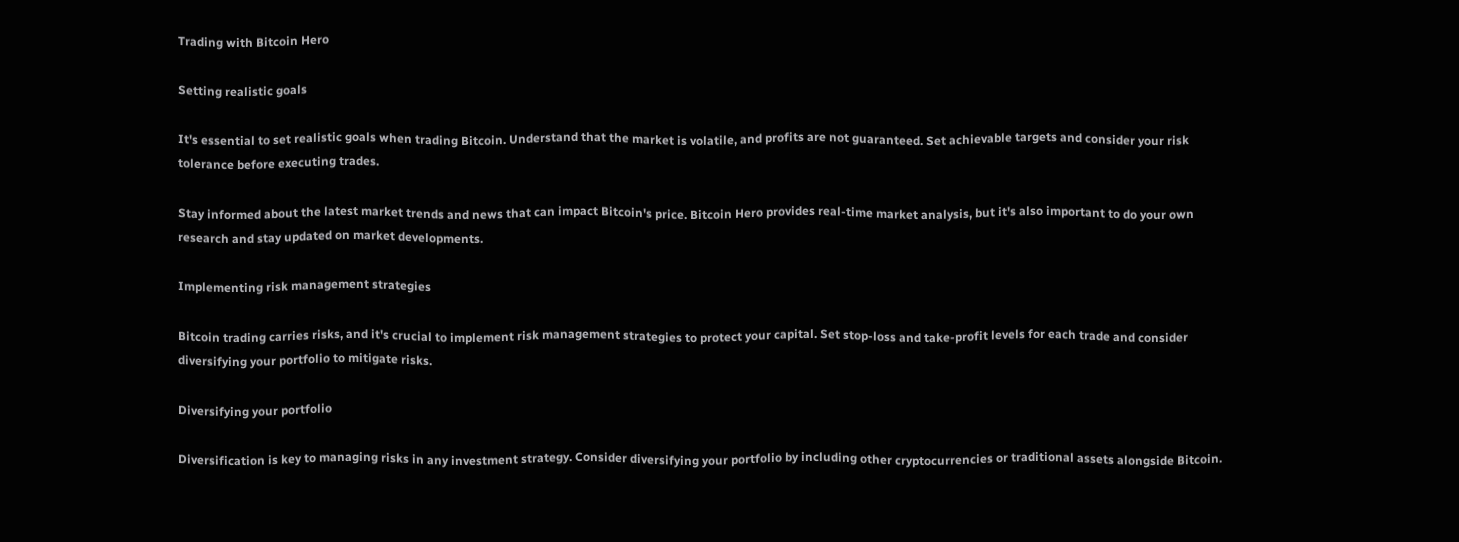Trading with Bitcoin Hero

Setting realistic goals

It's essential to set realistic goals when trading Bitcoin. Understand that the market is volatile, and profits are not guaranteed. Set achievable targets and consider your risk tolerance before executing trades.

Stay informed about the latest market trends and news that can impact Bitcoin's price. Bitcoin Hero provides real-time market analysis, but it's also important to do your own research and stay updated on market developments.

Implementing risk management strategies

Bitcoin trading carries risks, and it's crucial to implement risk management strategies to protect your capital. Set stop-loss and take-profit levels for each trade and consider diversifying your portfolio to mitigate risks.

Diversifying your portfolio

Diversification is key to managing risks in any investment strategy. Consider diversifying your portfolio by including other cryptocurrencies or traditional assets alongside Bitcoin.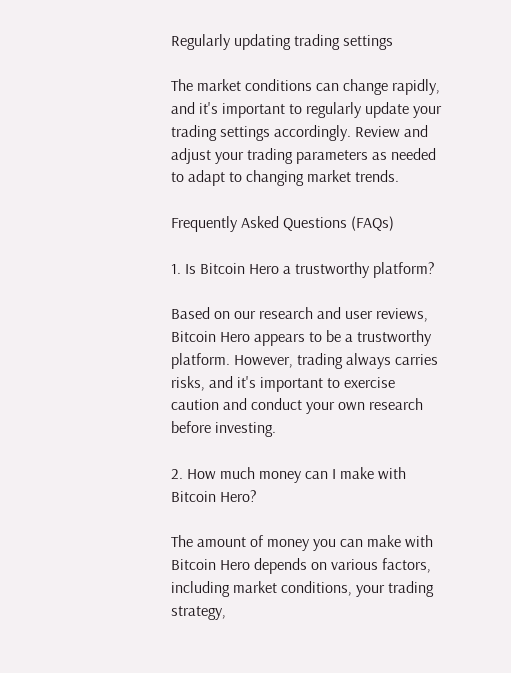Regularly updating trading settings

The market conditions can change rapidly, and it's important to regularly update your trading settings accordingly. Review and adjust your trading parameters as needed to adapt to changing market trends.

Frequently Asked Questions (FAQs)

1. Is Bitcoin Hero a trustworthy platform?

Based on our research and user reviews, Bitcoin Hero appears to be a trustworthy platform. However, trading always carries risks, and it's important to exercise caution and conduct your own research before investing.

2. How much money can I make with Bitcoin Hero?

The amount of money you can make with Bitcoin Hero depends on various factors, including market conditions, your trading strategy,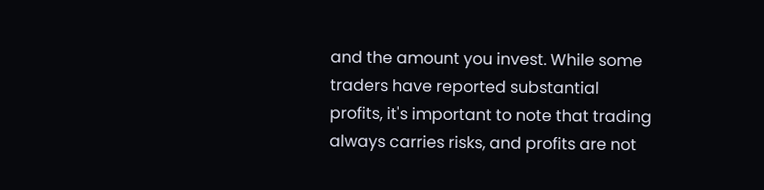and the amount you invest. While some traders have reported substantial profits, it's important to note that trading always carries risks, and profits are not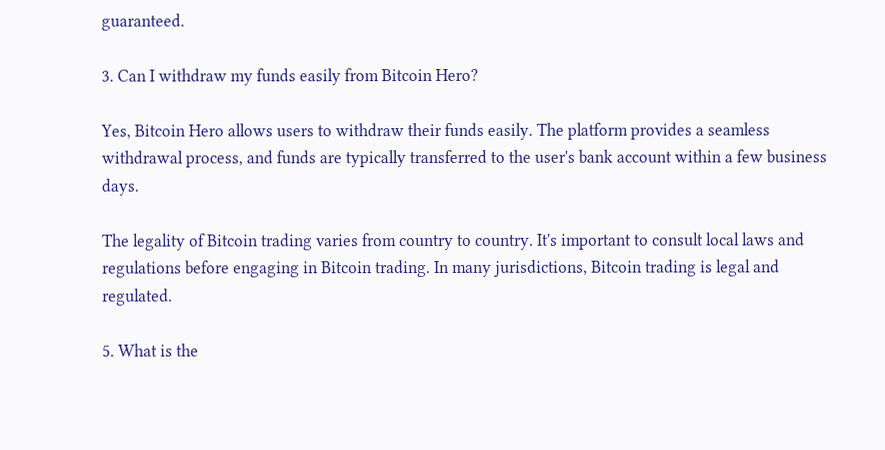guaranteed.

3. Can I withdraw my funds easily from Bitcoin Hero?

Yes, Bitcoin Hero allows users to withdraw their funds easily. The platform provides a seamless withdrawal process, and funds are typically transferred to the user's bank account within a few business days.

The legality of Bitcoin trading varies from country to country. It's important to consult local laws and regulations before engaging in Bitcoin trading. In many jurisdictions, Bitcoin trading is legal and regulated.

5. What is the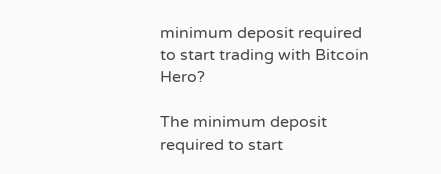minimum deposit required to start trading with Bitcoin Hero?

The minimum deposit required to start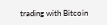trading with Bitcoin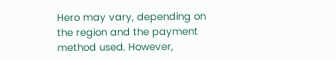Hero may vary, depending on the region and the payment method used. However,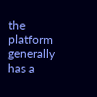the platform generally has a